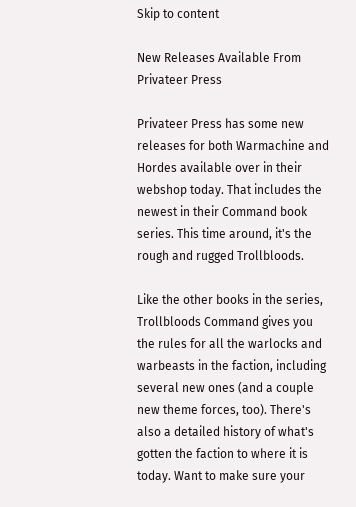Skip to content

New Releases Available From Privateer Press

Privateer Press has some new releases for both Warmachine and Hordes available over in their webshop today. That includes the newest in their Command book series. This time around, it's the rough and rugged Trollbloods.

Like the other books in the series, Trollbloods Command gives you the rules for all the warlocks and warbeasts in the faction, including several new ones (and a couple new theme forces, too). There's also a detailed history of what's gotten the faction to where it is today. Want to make sure your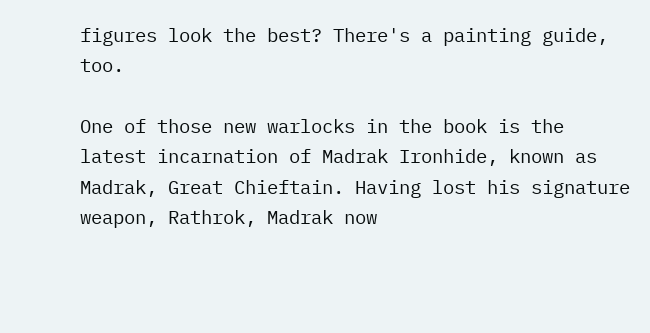figures look the best? There's a painting guide, too.

One of those new warlocks in the book is the latest incarnation of Madrak Ironhide, known as Madrak, Great Chieftain. Having lost his signature weapon, Rathrok, Madrak now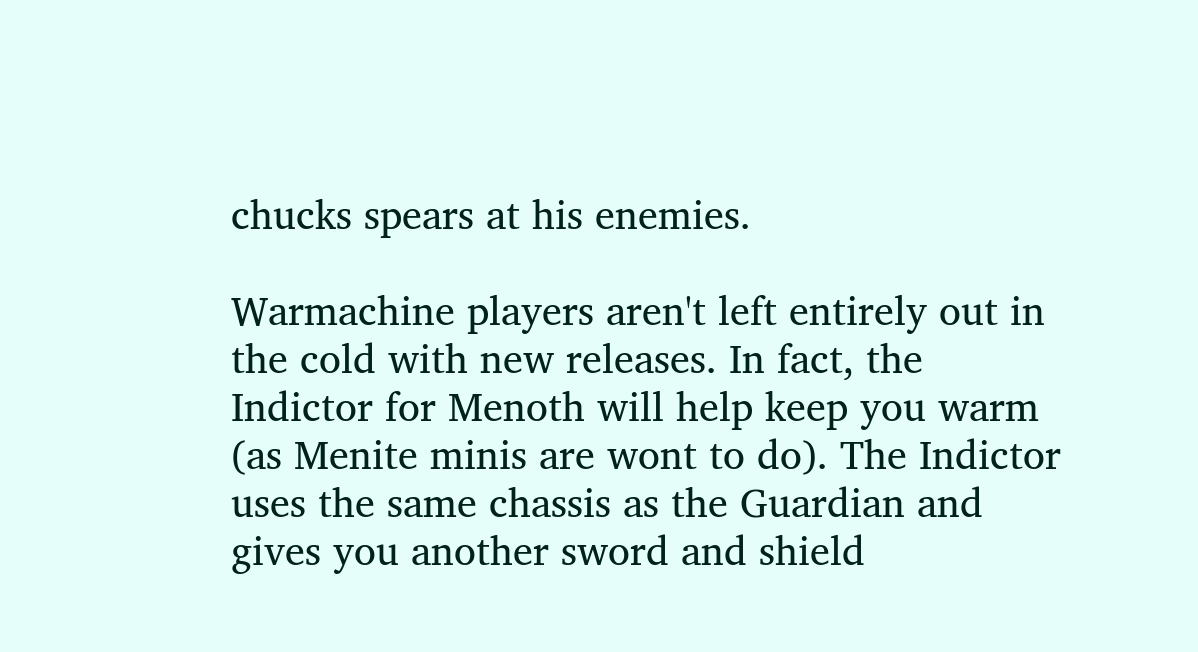chucks spears at his enemies.

Warmachine players aren't left entirely out in the cold with new releases. In fact, the Indictor for Menoth will help keep you warm (as Menite minis are wont to do). The Indictor uses the same chassis as the Guardian and gives you another sword and shield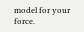model for your force.